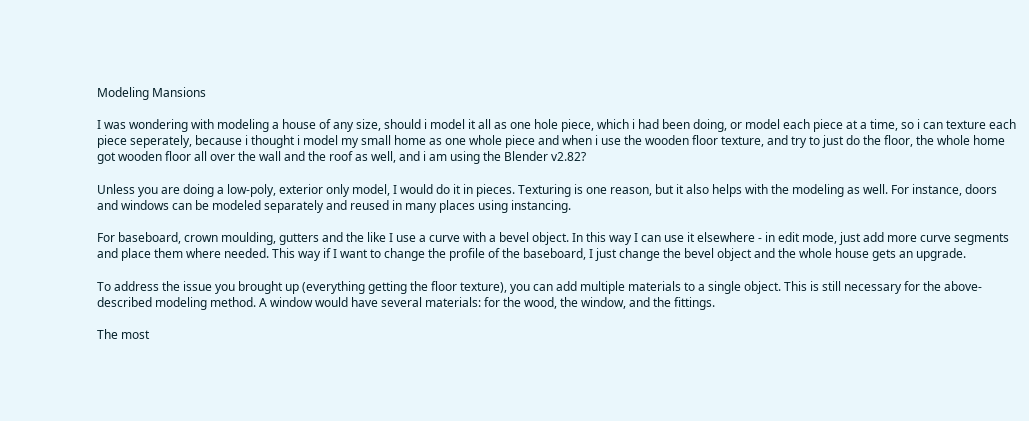Modeling Mansions

I was wondering with modeling a house of any size, should i model it all as one hole piece, which i had been doing, or model each piece at a time, so i can texture each piece seperately, because i thought i model my small home as one whole piece and when i use the wooden floor texture, and try to just do the floor, the whole home got wooden floor all over the wall and the roof as well, and i am using the Blender v2.82?

Unless you are doing a low-poly, exterior only model, I would do it in pieces. Texturing is one reason, but it also helps with the modeling as well. For instance, doors and windows can be modeled separately and reused in many places using instancing.

For baseboard, crown moulding, gutters and the like I use a curve with a bevel object. In this way I can use it elsewhere - in edit mode, just add more curve segments and place them where needed. This way if I want to change the profile of the baseboard, I just change the bevel object and the whole house gets an upgrade.

To address the issue you brought up (everything getting the floor texture), you can add multiple materials to a single object. This is still necessary for the above-described modeling method. A window would have several materials: for the wood, the window, and the fittings.

The most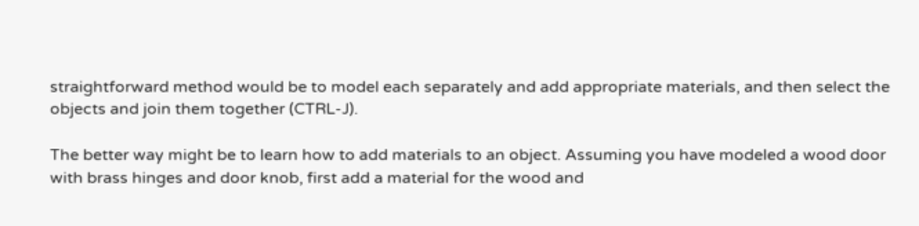straightforward method would be to model each separately and add appropriate materials, and then select the objects and join them together (CTRL-J).

The better way might be to learn how to add materials to an object. Assuming you have modeled a wood door with brass hinges and door knob, first add a material for the wood and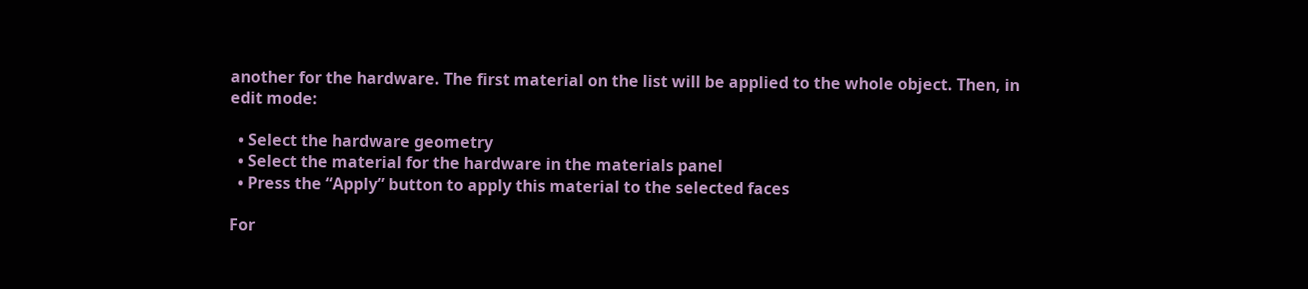another for the hardware. The first material on the list will be applied to the whole object. Then, in edit mode:

  • Select the hardware geometry
  • Select the material for the hardware in the materials panel
  • Press the “Apply” button to apply this material to the selected faces

For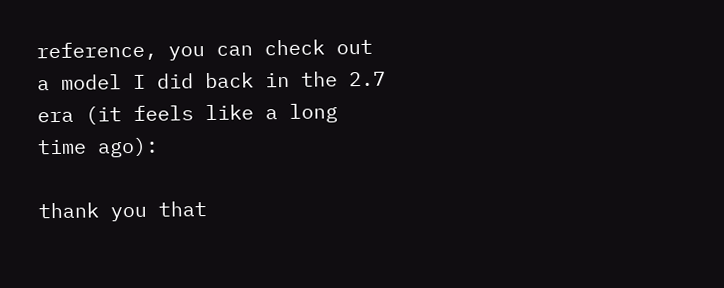reference, you can check out a model I did back in the 2.7 era (it feels like a long time ago):

thank you that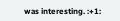was interesting. :+1: